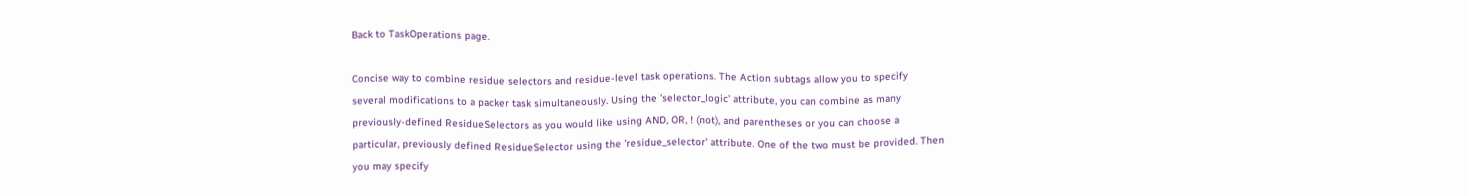Back to TaskOperations page.

Concise way to combine residue selectors and residue-level task operations. The Action subtags allow you to specify several modifications to a packer task simultaneously. Using the 'selector_logic' attribute, you can combine as many previously-defined ResidueSelectors as you would like using AND, OR, ! (not), and parentheses or you can choose a particular, previously defined ResidueSelector using the 'residue_selector' attribute. One of the two must be provided. Then you may specify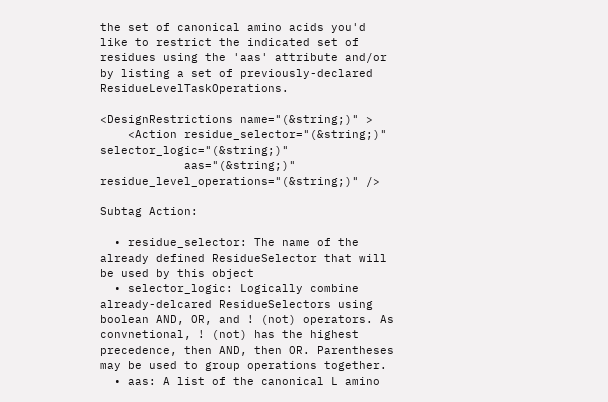the set of canonical amino acids you'd like to restrict the indicated set of residues using the 'aas' attribute and/or by listing a set of previously-declared ResidueLevelTaskOperations.

<DesignRestrictions name="(&string;)" >
    <Action residue_selector="(&string;)" selector_logic="(&string;)"
            aas="(&string;)" residue_level_operations="(&string;)" />

Subtag Action:

  • residue_selector: The name of the already defined ResidueSelector that will be used by this object
  • selector_logic: Logically combine already-delcared ResidueSelectors using boolean AND, OR, and ! (not) operators. As convnetional, ! (not) has the highest precedence, then AND, then OR. Parentheses may be used to group operations together.
  • aas: A list of the canonical L amino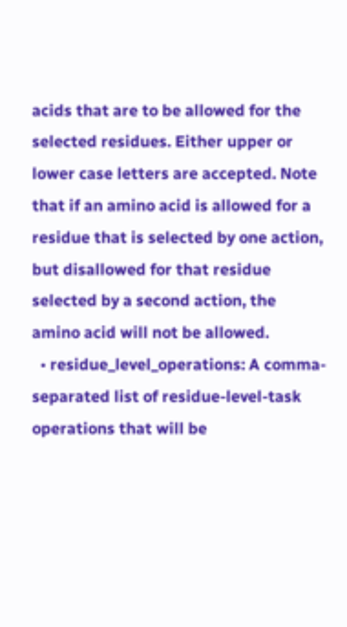acids that are to be allowed for the selected residues. Either upper or lower case letters are accepted. Note that if an amino acid is allowed for a residue that is selected by one action, but disallowed for that residue selected by a second action, the amino acid will not be allowed.
  • residue_level_operations: A comma-separated list of residue-level-task operations that will be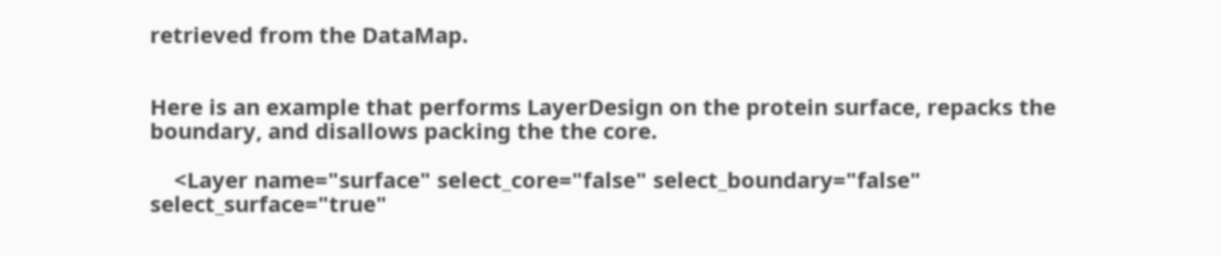retrieved from the DataMap.


Here is an example that performs LayerDesign on the protein surface, repacks the boundary, and disallows packing the the core.

    <Layer name="surface" select_core="false" select_boundary="false" select_surface="true"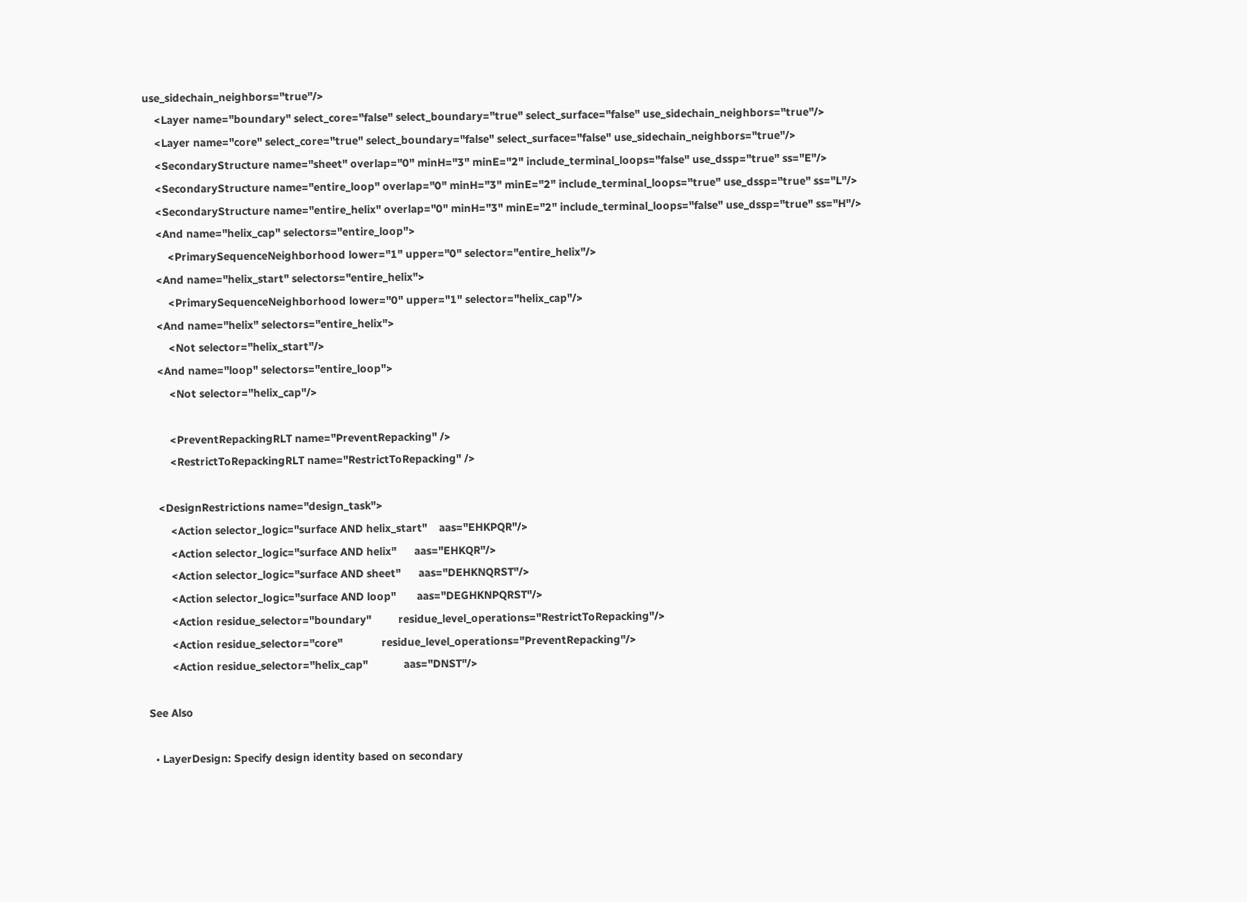use_sidechain_neighbors="true"/>
    <Layer name="boundary" select_core="false" select_boundary="true" select_surface="false" use_sidechain_neighbors="true"/>
    <Layer name="core" select_core="true" select_boundary="false" select_surface="false" use_sidechain_neighbors="true"/>
    <SecondaryStructure name="sheet" overlap="0" minH="3" minE="2" include_terminal_loops="false" use_dssp="true" ss="E"/>
    <SecondaryStructure name="entire_loop" overlap="0" minH="3" minE="2" include_terminal_loops="true" use_dssp="true" ss="L"/>
    <SecondaryStructure name="entire_helix" overlap="0" minH="3" minE="2" include_terminal_loops="false" use_dssp="true" ss="H"/>
    <And name="helix_cap" selectors="entire_loop">
        <PrimarySequenceNeighborhood lower="1" upper="0" selector="entire_helix"/>
    <And name="helix_start" selectors="entire_helix">
        <PrimarySequenceNeighborhood lower="0" upper="1" selector="helix_cap"/>
    <And name="helix" selectors="entire_helix">
        <Not selector="helix_start"/>
    <And name="loop" selectors="entire_loop">
        <Not selector="helix_cap"/>

        <PreventRepackingRLT name="PreventRepacking" />
        <RestrictToRepackingRLT name="RestrictToRepacking" />

    <DesignRestrictions name="design_task">
        <Action selector_logic="surface AND helix_start"    aas="EHKPQR"/>
        <Action selector_logic="surface AND helix"      aas="EHKQR"/>
        <Action selector_logic="surface AND sheet"      aas="DEHKNQRST"/>
        <Action selector_logic="surface AND loop"       aas="DEGHKNPQRST"/>
        <Action residue_selector="boundary"         residue_level_operations="RestrictToRepacking"/>
        <Action residue_selector="core"             residue_level_operations="PreventRepacking"/>
        <Action residue_selector="helix_cap"            aas="DNST"/>

See Also

  • LayerDesign: Specify design identity based on secondary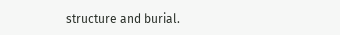structure and burial.